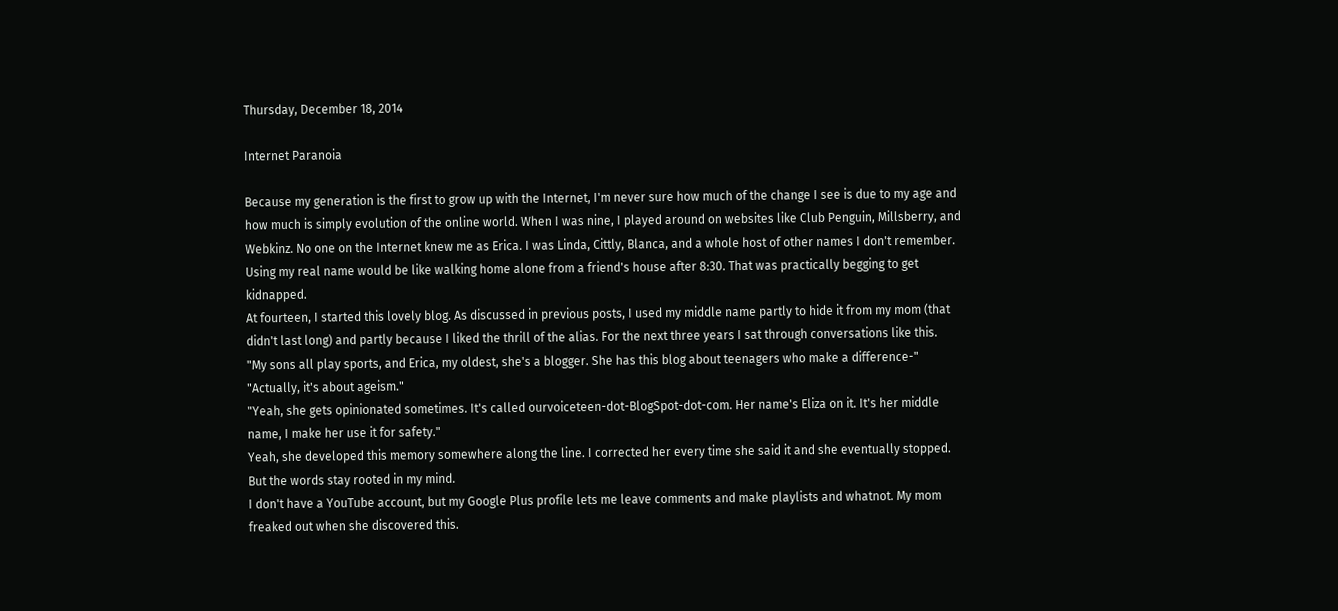Thursday, December 18, 2014

Internet Paranoia

Because my generation is the first to grow up with the Internet, I'm never sure how much of the change I see is due to my age and how much is simply evolution of the online world. When I was nine, I played around on websites like Club Penguin, Millsberry, and Webkinz. No one on the Internet knew me as Erica. I was Linda, Cittly, Blanca, and a whole host of other names I don't remember. Using my real name would be like walking home alone from a friend's house after 8:30. That was practically begging to get kidnapped.
At fourteen, I started this lovely blog. As discussed in previous posts, I used my middle name partly to hide it from my mom (that didn't last long) and partly because I liked the thrill of the alias. For the next three years I sat through conversations like this.
"My sons all play sports, and Erica, my oldest, she's a blogger. She has this blog about teenagers who make a difference-"
"Actually, it's about ageism."
"Yeah, she gets opinionated sometimes. It's called ourvoiceteen-dot-BlogSpot-dot-com. Her name's Eliza on it. It's her middle name, I make her use it for safety."
Yeah, she developed this memory somewhere along the line. I corrected her every time she said it and she eventually stopped. But the words stay rooted in my mind.
I don't have a YouTube account, but my Google Plus profile lets me leave comments and make playlists and whatnot. My mom freaked out when she discovered this.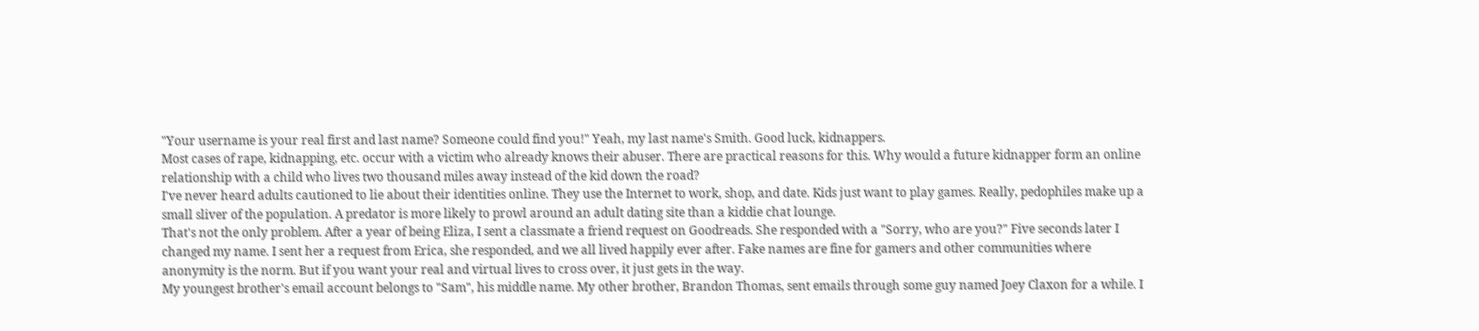"Your username is your real first and last name? Someone could find you!" Yeah, my last name's Smith. Good luck, kidnappers.
Most cases of rape, kidnapping, etc. occur with a victim who already knows their abuser. There are practical reasons for this. Why would a future kidnapper form an online relationship with a child who lives two thousand miles away instead of the kid down the road?
I've never heard adults cautioned to lie about their identities online. They use the Internet to work, shop, and date. Kids just want to play games. Really, pedophiles make up a small sliver of the population. A predator is more likely to prowl around an adult dating site than a kiddie chat lounge.
That's not the only problem. After a year of being Eliza, I sent a classmate a friend request on Goodreads. She responded with a "Sorry, who are you?" Five seconds later I changed my name. I sent her a request from Erica, she responded, and we all lived happily ever after. Fake names are fine for gamers and other communities where anonymity is the norm. But if you want your real and virtual lives to cross over, it just gets in the way.
My youngest brother's email account belongs to "Sam", his middle name. My other brother, Brandon Thomas, sent emails through some guy named Joey Claxon for a while. I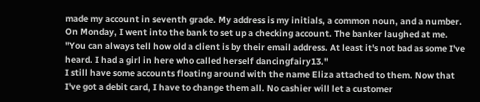made my account in seventh grade. My address is my initials, a common noun, and a number. On Monday, I went into the bank to set up a checking account. The banker laughed at me. "You can always tell how old a client is by their email address. At least it's not bad as some I've heard. I had a girl in here who called herself dancingfairy13."
I still have some accounts floating around with the name Eliza attached to them. Now that I've got a debit card, I have to change them all. No cashier will let a customer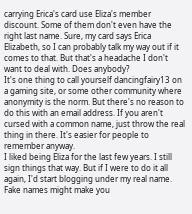carrying Erica's card use Eliza's member discount. Some of them don't even have the right last name. Sure, my card says Erica Elizabeth, so I can probably talk my way out if it comes to that. But that's a headache I don't want to deal with. Does anybody?
It's one thing to call yourself dancingfairy13 on a gaming site, or some other community where anonymity is the norm. But there's no reason to do this with an email address. If you aren't cursed with a common name, just throw the real thing in there. It's easier for people to remember anyway.
I liked being Eliza for the last few years. I still sign things that way. But if I were to do it all again, I'd start blogging under my real name. Fake names might make you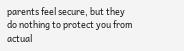parents feel secure, but they do nothing to protect you from actual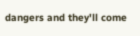dangers and they'll come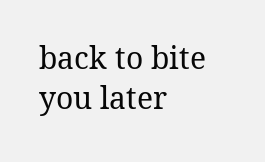back to bite you later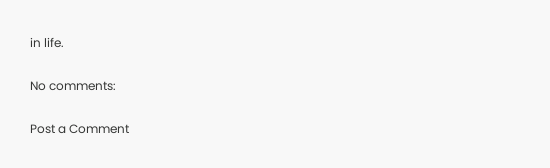in life.

No comments:

Post a Comment